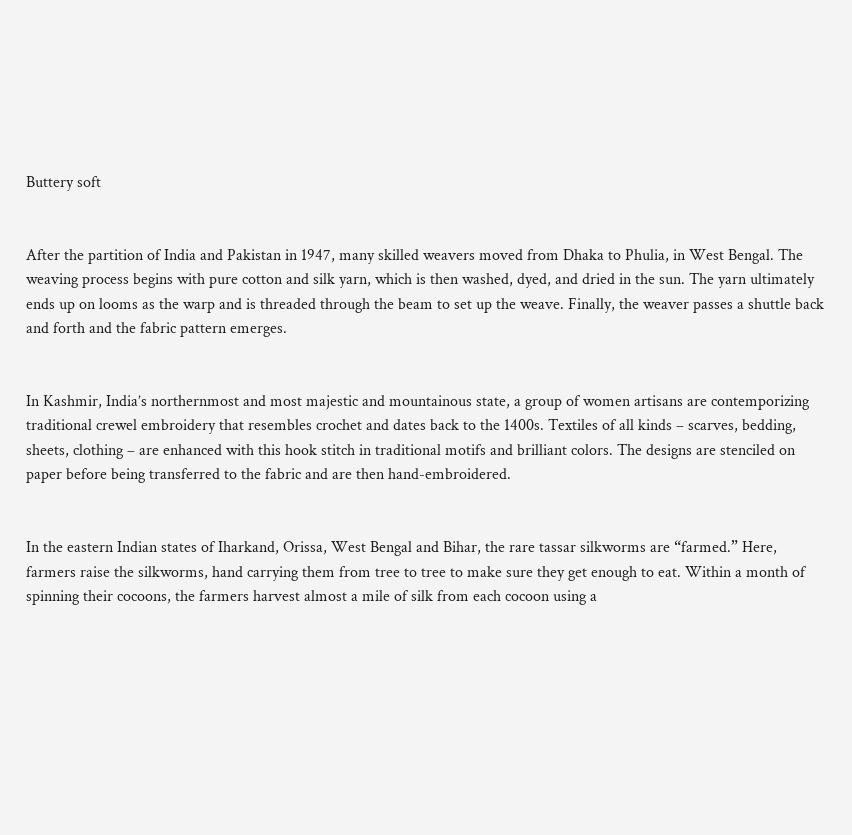Buttery soft


After the partition of India and Pakistan in 1947, many skilled weavers moved from Dhaka to Phulia, in West Bengal. The weaving process begins with pure cotton and silk yarn, which is then washed, dyed, and dried in the sun. The yarn ultimately ends up on looms as the warp and is threaded through the beam to set up the weave. Finally, the weaver passes a shuttle back and forth and the fabric pattern emerges.


In Kashmir, India’s northernmost and most majestic and mountainous state, a group of women artisans are contemporizing traditional crewel embroidery that resembles crochet and dates back to the 1400s. Textiles of all kinds – scarves, bedding, sheets, clothing – are enhanced with this hook stitch in traditional motifs and brilliant colors. The designs are stenciled on paper before being transferred to the fabric and are then hand-embroidered.


In the eastern Indian states of Iharkand, Orissa, West Bengal and Bihar, the rare tassar silkworms are “farmed.” Here, farmers raise the silkworms, hand carrying them from tree to tree to make sure they get enough to eat. Within a month of spinning their cocoons, the farmers harvest almost a mile of silk from each cocoon using a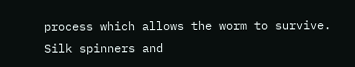process which allows the worm to survive. Silk spinners and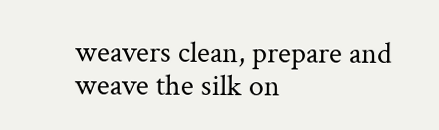weavers clean, prepare and weave the silk on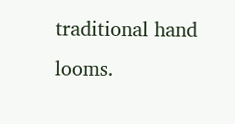traditional hand looms.